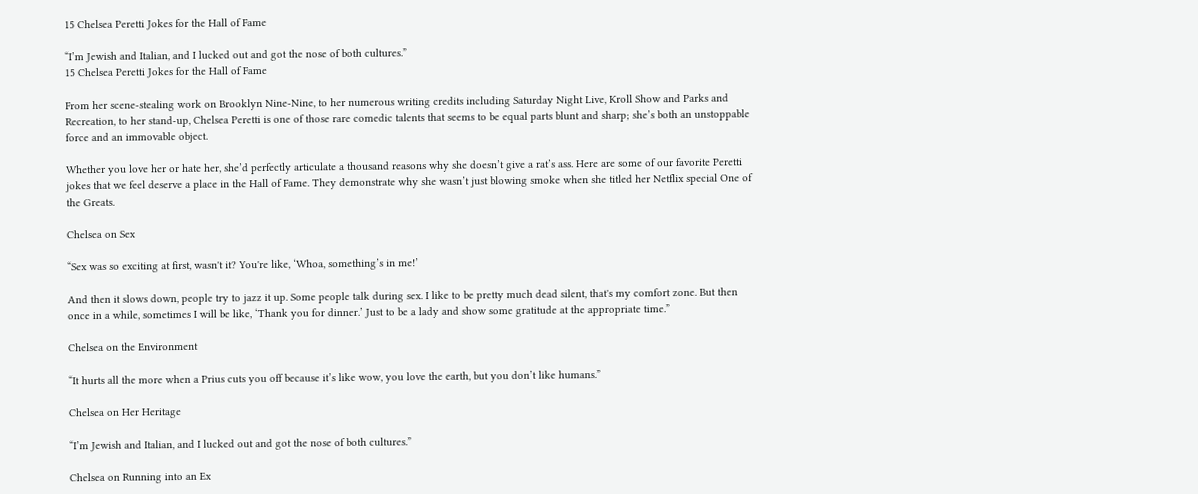15 Chelsea Peretti Jokes for the Hall of Fame

“I’m Jewish and Italian, and I lucked out and got the nose of both cultures.”
15 Chelsea Peretti Jokes for the Hall of Fame

From her scene-stealing work on Brooklyn Nine-Nine, to her numerous writing credits including Saturday Night Live, Kroll Show and Parks and Recreation, to her stand-up, Chelsea Peretti is one of those rare comedic talents that seems to be equal parts blunt and sharp; she’s both an unstoppable force and an immovable object.

Whether you love her or hate her, she’d perfectly articulate a thousand reasons why she doesn’t give a rat’s ass. Here are some of our favorite Peretti jokes that we feel deserve a place in the Hall of Fame. They demonstrate why she wasn’t just blowing smoke when she titled her Netflix special One of the Greats.

Chelsea on Sex

“Sex was so exciting at first, wasn't it? You're like, ‘Whoa, something’s in me!’

And then it slows down, people try to jazz it up. Some people talk during sex. I like to be pretty much dead silent, that's my comfort zone. But then once in a while, sometimes I will be like, ‘Thank you for dinner.’ Just to be a lady and show some gratitude at the appropriate time.”

Chelsea on the Environment

“It hurts all the more when a Prius cuts you off because it’s like wow, you love the earth, but you don’t like humans.”

Chelsea on Her Heritage

“I’m Jewish and Italian, and I lucked out and got the nose of both cultures.”

Chelsea on Running into an Ex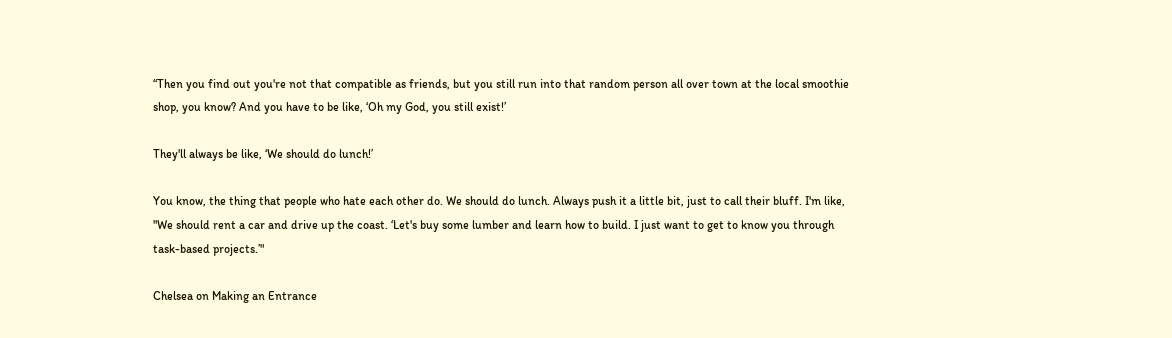“Then you find out you're not that compatible as friends, but you still run into that random person all over town at the local smoothie shop, you know? And you have to be like, ‘Oh my God, you still exist!’

They'll always be like, ‘We should do lunch!’

You know, the thing that people who hate each other do. We should do lunch. Always push it a little bit, just to call their bluff. I'm like, "We should rent a car and drive up the coast. ‘Let's buy some lumber and learn how to build. I just want to get to know you through task-based projects.’"

Chelsea on Making an Entrance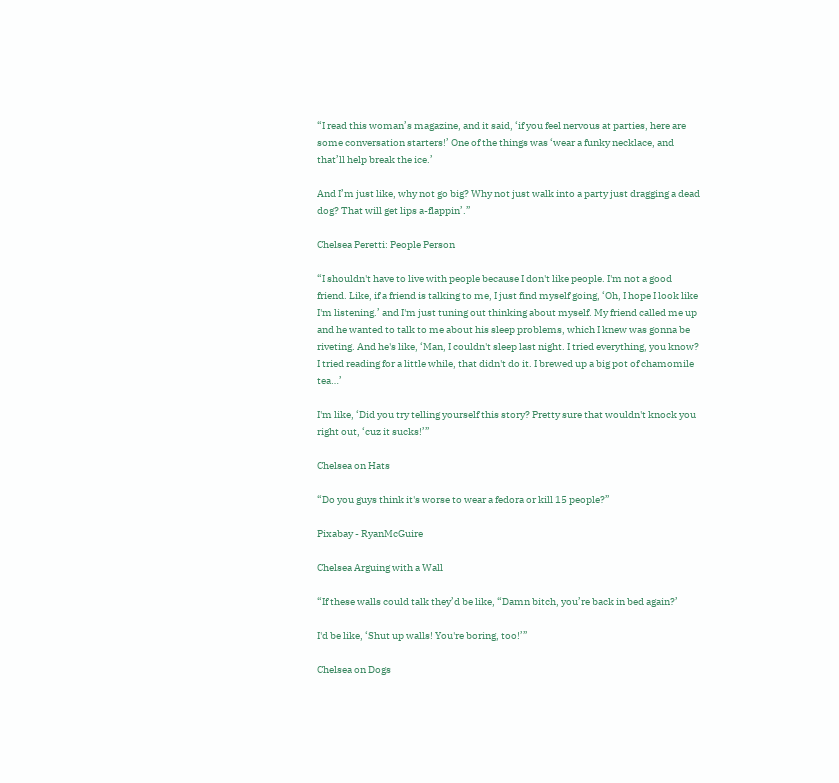“I read this woman’s magazine, and it said, ‘if you feel nervous at parties, here are some conversation starters!’ One of the things was ‘wear a funky necklace, and that’ll help break the ice.’

And I’m just like, why not go big? Why not just walk into a party just dragging a dead dog? That will get lips a-flappin’.”

Chelsea Peretti: People Person

“I shouldn't have to live with people because I don't like people. I'm not a good friend. Like, if a friend is talking to me, I just find myself going, ‘Oh, I hope I look like I'm listening.’ and I'm just tuning out thinking about myself. My friend called me up and he wanted to talk to me about his sleep problems, which I knew was gonna be riveting. And he's like, ‘Man, I couldn't sleep last night. I tried everything, you know? I tried reading for a little while, that didn't do it. I brewed up a big pot of chamomile tea…’

I'm like, ‘Did you try telling yourself this story? Pretty sure that wouldn't knock you right out, ‘cuz it sucks!’”

Chelsea on Hats

“Do you guys think it's worse to wear a fedora or kill 15 people?”

Pixabay - RyanMcGuire

Chelsea Arguing with a Wall

“If these walls could talk they’d be like, “Damn bitch, you’re back in bed again?’

I'd be like, ‘Shut up walls! You're boring, too!’”

Chelsea on Dogs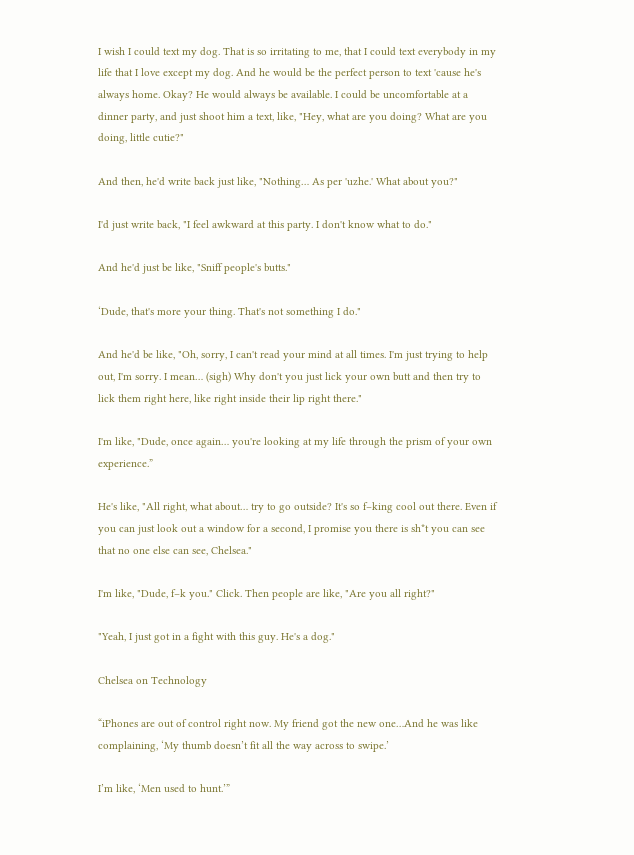I wish I could text my dog. That is so irritating to me, that I could text everybody in my life that I love except my dog. And he would be the perfect person to text 'cause he's always home. Okay? He would always be available. I could be uncomfortable at a dinner party, and just shoot him a text, like, "Hey, what are you doing? What are you doing, little cutie?"

And then, he'd write back just like, "Nothing… As per 'uzhe.' What about you?"

I'd just write back, "I feel awkward at this party. I don't know what to do."

And he'd just be like, "Sniff people's butts."

‘Dude, that's more your thing. That's not something I do."

And he'd be like, "Oh, sorry, I can't read your mind at all times. I'm just trying to help out, I'm sorry. I mean… (sigh) Why don't you just lick your own butt and then try to lick them right here, like right inside their lip right there."

I'm like, "Dude, once again… you're looking at my life through the prism of your own experience.”

He's like, "All right, what about… try to go outside? It's so f–king cool out there. Even if you can just look out a window for a second, I promise you there is sh*t you can see that no one else can see, Chelsea."

I'm like, "Dude, f–k you." Click. Then people are like, "Are you all right?"

"Yeah, I just got in a fight with this guy. He's a dog."

Chelsea on Technology

“iPhones are out of control right now. My friend got the new one…And he was like complaining, ‘My thumb doesn’t fit all the way across to swipe.’

I’m like, ‘Men used to hunt.’”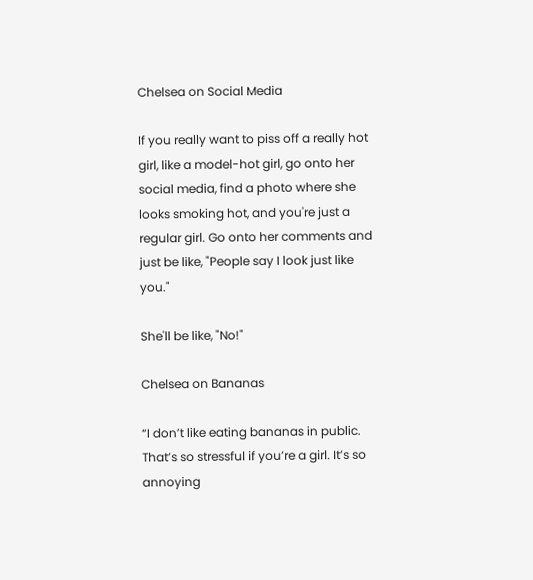Chelsea on Social Media

If you really want to piss off a really hot girl, like a model-hot girl, go onto her social media, find a photo where she looks smoking hot, and you're just a regular girl. Go onto her comments and just be like, "People say I look just like you."

She'll be like, "No!"

Chelsea on Bananas

“I don’t like eating bananas in public. That’s so stressful if you’re a girl. It’s so annoying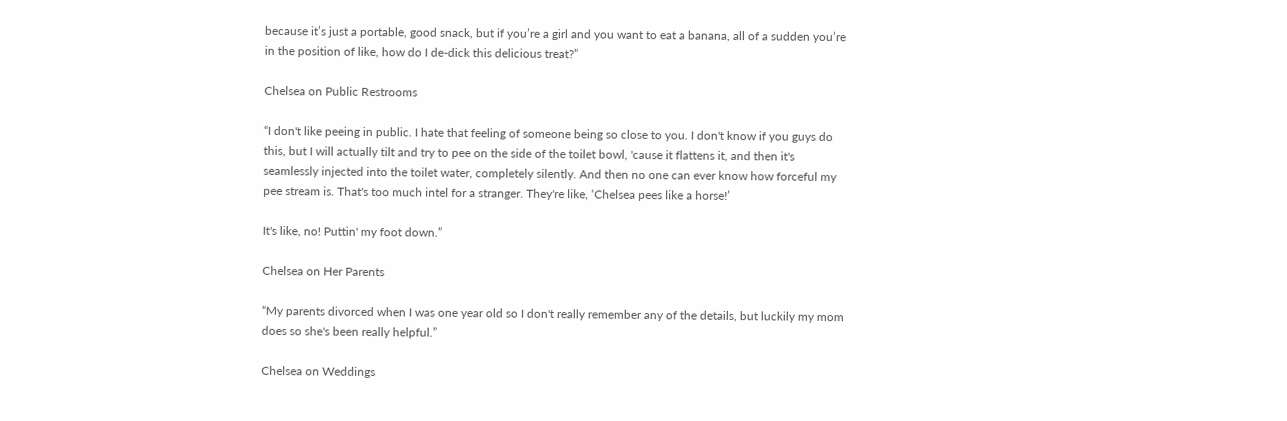because it’s just a portable, good snack, but if you’re a girl and you want to eat a banana, all of a sudden you’re in the position of like, how do I de-dick this delicious treat?”

Chelsea on Public Restrooms

“I don't like peeing in public. I hate that feeling of someone being so close to you. I don't know if you guys do this, but I will actually tilt and try to pee on the side of the toilet bowl, 'cause it flattens it, and then it's seamlessly injected into the toilet water, completely silently. And then no one can ever know how forceful my pee stream is. That's too much intel for a stranger. They're like, ‘Chelsea pees like a horse!’

It's like, no! Puttin' my foot down.”

Chelsea on Her Parents

“My parents divorced when I was one year old so I don't really remember any of the details, but luckily my mom does so she's been really helpful.”

Chelsea on Weddings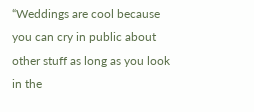“Weddings are cool because you can cry in public about other stuff as long as you look in the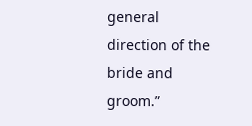general direction of the bride and groom.”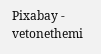Pixabay - vetonethemi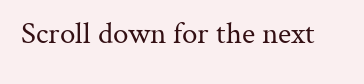Scroll down for the next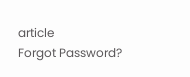article
Forgot Password?